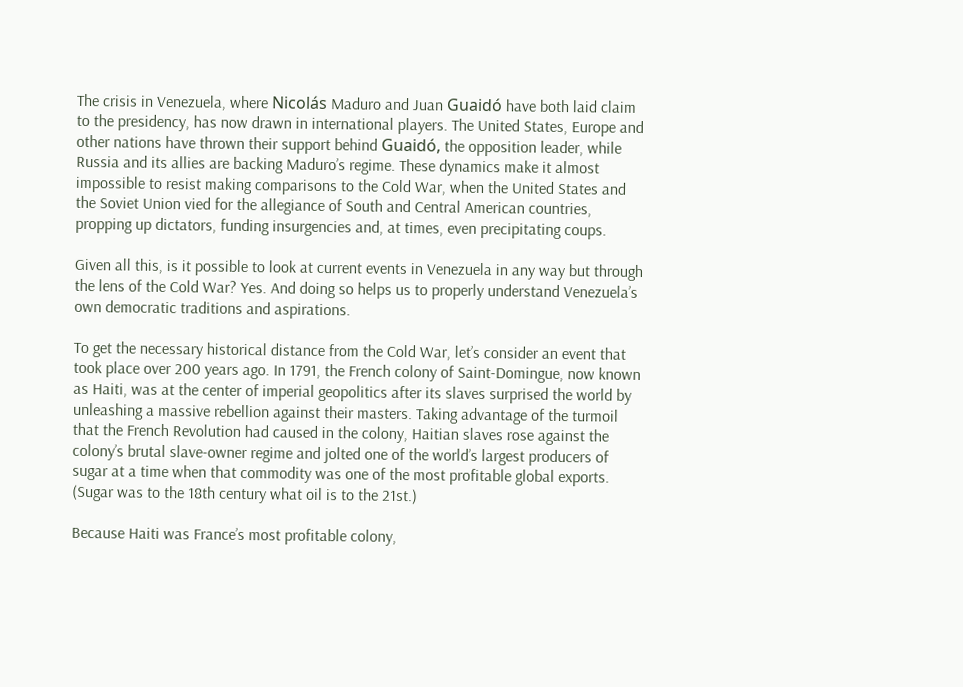The crisis in Venezuela, where Nicolás Maduro and Juan Guaidó have both laid claim to the presidency, has now drawn in international players. The United States, Europe and other nations have thrown their support behind Guaidó, the opposition leader, while Russia and its allies are backing Maduro’s regime. These dynamics make it almost impossible to resist making comparisons to the Cold War, when the United States and the Soviet Union vied for the allegiance of South and Central American countries, propping up dictators, funding insurgencies and, at times, even precipitating coups.

Given all this, is it possible to look at current events in Venezuela in any way but through the lens of the Cold War? Yes. And doing so helps us to properly understand Venezuela’s own democratic traditions and aspirations.

To get the necessary historical distance from the Cold War, let’s consider an event that took place over 200 years ago. In 1791, the French colony of Saint-Domingue, now known as Haiti, was at the center of imperial geopolitics after its slaves surprised the world by unleashing a massive rebellion against their masters. Taking advantage of the turmoil that the French Revolution had caused in the colony, Haitian slaves rose against the colony’s brutal slave-owner regime and jolted one of the world’s largest producers of sugar at a time when that commodity was one of the most profitable global exports. (Sugar was to the 18th century what oil is to the 21st.)

Because Haiti was France’s most profitable colony,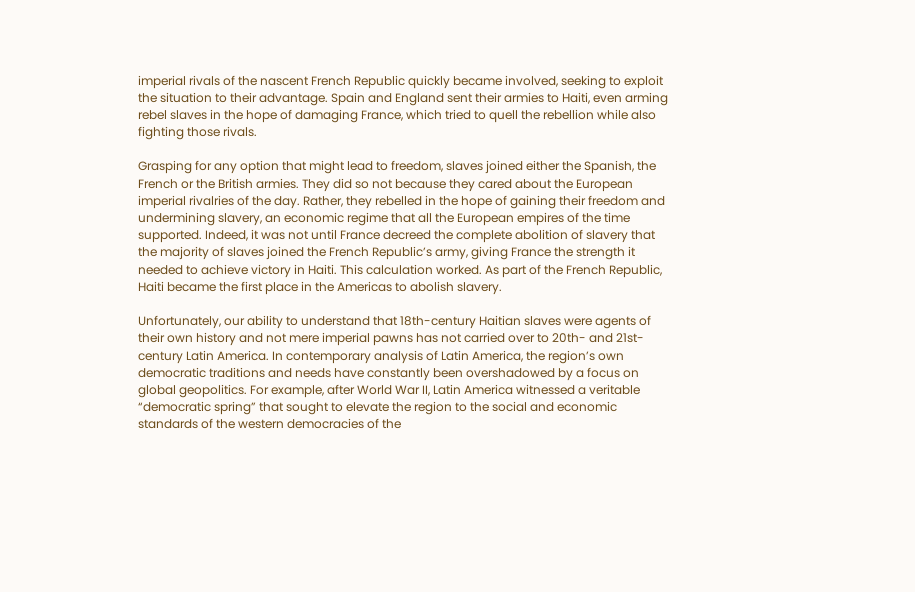imperial rivals of the nascent French Republic quickly became involved, seeking to exploit the situation to their advantage. Spain and England sent their armies to Haiti, even arming rebel slaves in the hope of damaging France, which tried to quell the rebellion while also fighting those rivals.

Grasping for any option that might lead to freedom, slaves joined either the Spanish, the French or the British armies. They did so not because they cared about the European imperial rivalries of the day. Rather, they rebelled in the hope of gaining their freedom and undermining slavery, an economic regime that all the European empires of the time supported. Indeed, it was not until France decreed the complete abolition of slavery that the majority of slaves joined the French Republic’s army, giving France the strength it needed to achieve victory in Haiti. This calculation worked. As part of the French Republic, Haiti became the first place in the Americas to abolish slavery.

Unfortunately, our ability to understand that 18th-century Haitian slaves were agents of their own history and not mere imperial pawns has not carried over to 20th- and 21st-century Latin America. In contemporary analysis of Latin America, the region’s own democratic traditions and needs have constantly been overshadowed by a focus on global geopolitics. For example, after World War II, Latin America witnessed a veritable “democratic spring” that sought to elevate the region to the social and economic standards of the western democracies of the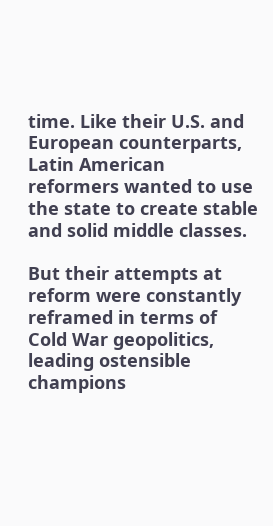time. Like their U.S. and European counterparts, Latin American reformers wanted to use the state to create stable and solid middle classes.

But their attempts at reform were constantly reframed in terms of Cold War geopolitics, leading ostensible champions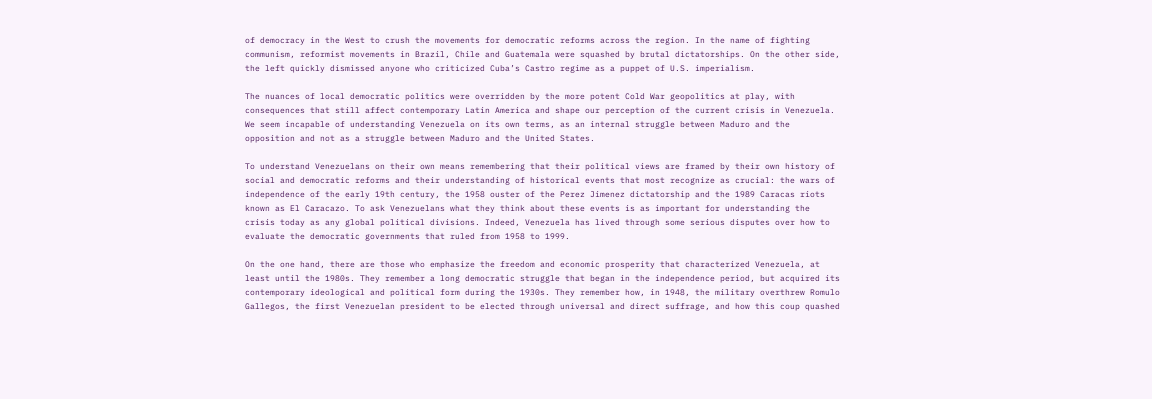of democracy in the West to crush the movements for democratic reforms across the region. In the name of fighting communism, reformist movements in Brazil, Chile and Guatemala were squashed by brutal dictatorships. On the other side, the left quickly dismissed anyone who criticized Cuba’s Castro regime as a puppet of U.S. imperialism.

The nuances of local democratic politics were overridden by the more potent Cold War geopolitics at play, with consequences that still affect contemporary Latin America and shape our perception of the current crisis in Venezuela. We seem incapable of understanding Venezuela on its own terms, as an internal struggle between Maduro and the opposition and not as a struggle between Maduro and the United States.

To understand Venezuelans on their own means remembering that their political views are framed by their own history of social and democratic reforms and their understanding of historical events that most recognize as crucial: the wars of independence of the early 19th century, the 1958 ouster of the Perez Jimenez dictatorship and the 1989 Caracas riots known as El Caracazo. To ask Venezuelans what they think about these events is as important for understanding the crisis today as any global political divisions. Indeed, Venezuela has lived through some serious disputes over how to evaluate the democratic governments that ruled from 1958 to 1999.

On the one hand, there are those who emphasize the freedom and economic prosperity that characterized Venezuela, at least until the 1980s. They remember a long democratic struggle that began in the independence period, but acquired its contemporary ideological and political form during the 1930s. They remember how, in 1948, the military overthrew Romulo Gallegos, the first Venezuelan president to be elected through universal and direct suffrage, and how this coup quashed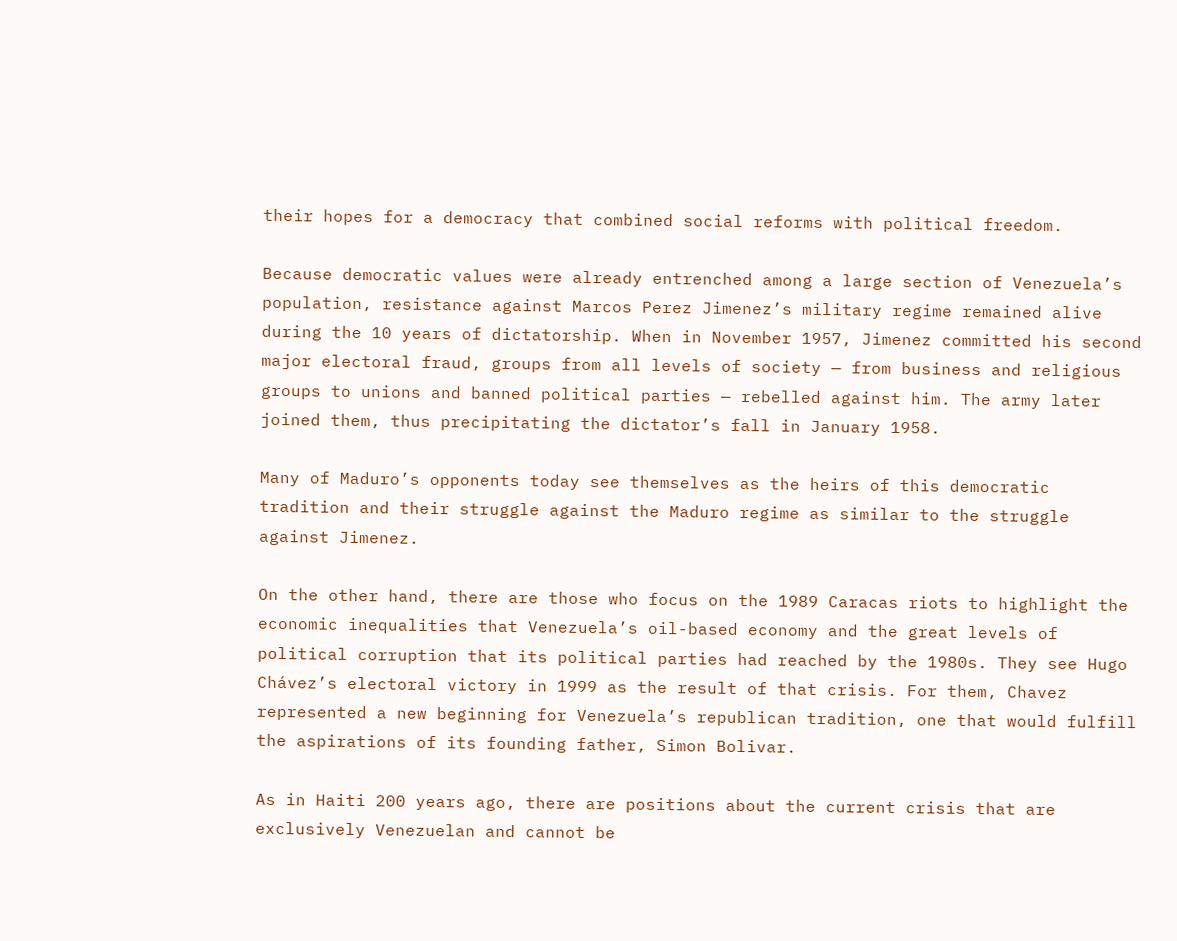their hopes for a democracy that combined social reforms with political freedom.

Because democratic values were already entrenched among a large section of Venezuela’s population, resistance against Marcos Perez Jimenez’s military regime remained alive during the 10 years of dictatorship. When in November 1957, Jimenez committed his second major electoral fraud, groups from all levels of society — from business and religious groups to unions and banned political parties — rebelled against him. The army later joined them, thus precipitating the dictator’s fall in January 1958.

Many of Maduro’s opponents today see themselves as the heirs of this democratic tradition and their struggle against the Maduro regime as similar to the struggle against Jimenez.

On the other hand, there are those who focus on the 1989 Caracas riots to highlight the economic inequalities that Venezuela’s oil-based economy and the great levels of political corruption that its political parties had reached by the 1980s. They see Hugo Chávez’s electoral victory in 1999 as the result of that crisis. For them, Chavez represented a new beginning for Venezuela’s republican tradition, one that would fulfill the aspirations of its founding father, Simon Bolivar.

As in Haiti 200 years ago, there are positions about the current crisis that are exclusively Venezuelan and cannot be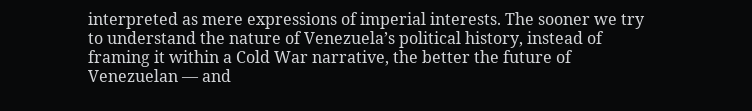interpreted as mere expressions of imperial interests. The sooner we try to understand the nature of Venezuela’s political history, instead of framing it within a Cold War narrative, the better the future of Venezuelan — and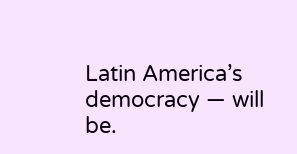Latin America’s democracy — will be.